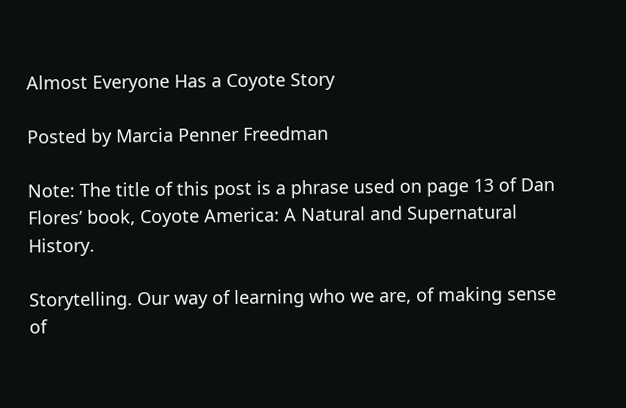Almost Everyone Has a Coyote Story

Posted by Marcia Penner Freedman

Note: The title of this post is a phrase used on page 13 of Dan Flores’ book, Coyote America: A Natural and Supernatural History.

Storytelling. Our way of learning who we are, of making sense of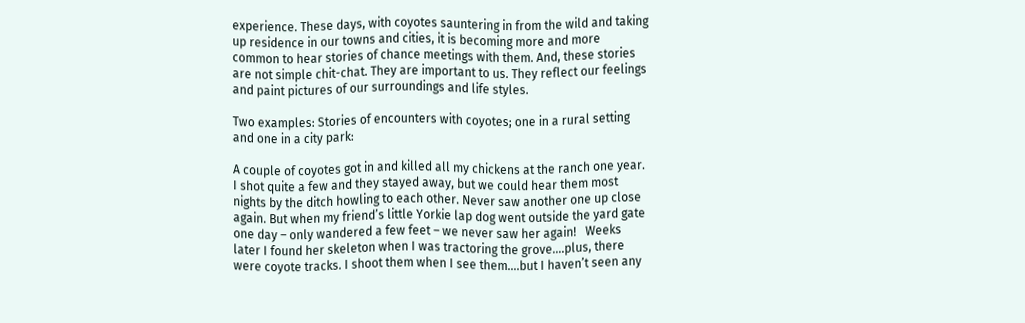experience. These days, with coyotes sauntering in from the wild and taking up residence in our towns and cities, it is becoming more and more common to hear stories of chance meetings with them. And, these stories are not simple chit-chat. They are important to us. They reflect our feelings and paint pictures of our surroundings and life styles.

Two examples: Stories of encounters with coyotes; one in a rural setting and one in a city park:

A couple of coyotes got in and killed all my chickens at the ranch one year. I shot quite a few and they stayed away, but we could hear them most nights by the ditch howling to each other. Never saw another one up close again. But when my friend’s little Yorkie lap dog went outside the yard gate one day – only wandered a few feet – we never saw her again!   Weeks later I found her skeleton when I was tractoring the grove….plus, there were coyote tracks. I shoot them when I see them….but I haven’t seen any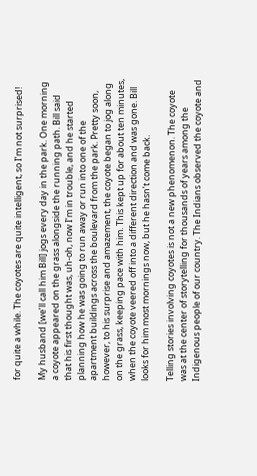for quite a while. The coyotes are quite intelligent, so I’m not surprised!

My husband [we’ll call him Bill] jogs every day in the park. One morning a coyote appeared on the grass alongside the running path. Bill said that his first thought was, uh-oh, now I’m in trouble, and he started planning how he was going to run away or run into one of the apartment buildings across the boulevard from the park. Pretty soon, however, to his surprise and amazement, the coyote began to jog along on the grass, keeping pace with him. This kept up for about ten minutes, when the coyote veered off into a different direction and was gone. Bill looks for him most mornings now, but he hasn’t come back.

Telling stories involving coyotes is not a new phenomenon. The coyote was at the center of storytelling for thousands of years among the Indigenous people of our country. The Indians observed the coyote and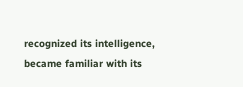recognized its intelligence, became familiar with its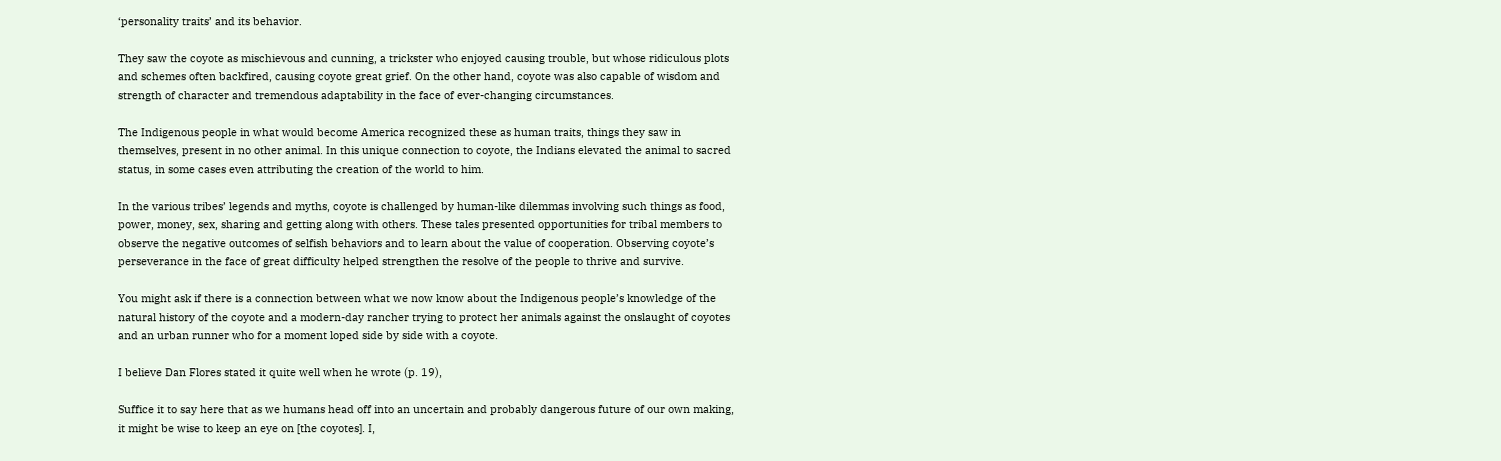‘personality traits’ and its behavior.

They saw the coyote as mischievous and cunning, a trickster who enjoyed causing trouble, but whose ridiculous plots and schemes often backfired, causing coyote great grief. On the other hand, coyote was also capable of wisdom and strength of character and tremendous adaptability in the face of ever-changing circumstances.

The Indigenous people in what would become America recognized these as human traits, things they saw in themselves, present in no other animal. In this unique connection to coyote, the Indians elevated the animal to sacred status, in some cases even attributing the creation of the world to him.

In the various tribes’ legends and myths, coyote is challenged by human-like dilemmas involving such things as food, power, money, sex, sharing and getting along with others. These tales presented opportunities for tribal members to observe the negative outcomes of selfish behaviors and to learn about the value of cooperation. Observing coyote’s perseverance in the face of great difficulty helped strengthen the resolve of the people to thrive and survive.

You might ask if there is a connection between what we now know about the Indigenous people’s knowledge of the natural history of the coyote and a modern-day rancher trying to protect her animals against the onslaught of coyotes and an urban runner who for a moment loped side by side with a coyote.

I believe Dan Flores stated it quite well when he wrote (p. 19),

Suffice it to say here that as we humans head off into an uncertain and probably dangerous future of our own making, it might be wise to keep an eye on [the coyotes]. I,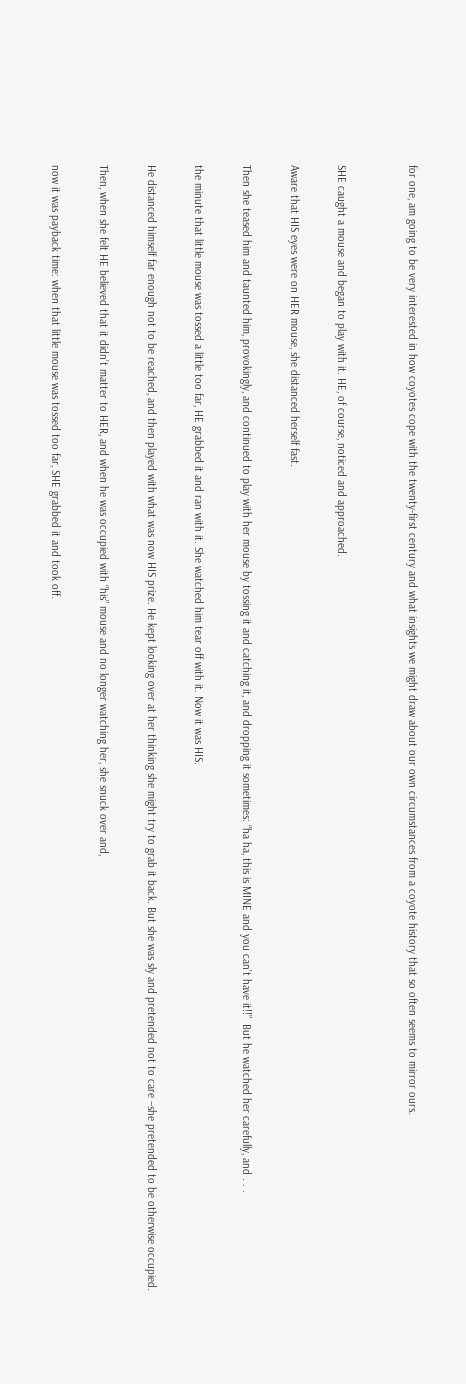for one, am going to be very interested in how coyotes cope with the twenty-first century and what insights we might draw about our own circumstances from a coyote history that so often seems to mirror ours.


SHE caught a mouse and began to play with it. HE, of course, noticed and approached.

Aware that HIS eyes were on HER mouse, she distanced herself fast.

Then she teased him and taunted him, provokingly, and continued to play with her mouse by tossing it and catching it, and dropping it sometimes: “ha ha, this is MINE and you can’t have it!!”  But he watched her carefully, and . . .

the minute that little mouse was tossed a little too far, HE grabbed it and ran with it. She watched him tear off with it. Now it was HIS.

He distanced himself far enough not to be reached, and then played with what was now HIS prize. He kept looking over at her thinking she might try to grab it back. But she was sly and pretended not to care –she pretended to be otherwise occupied.

Then, when she felt HE believed that it didn’t matter to HER, and when he was occupied with “his” mouse and no longer watching her, she snuck over and,

now it was payback time: when that little mouse was tossed too far, SHE grabbed it and took off.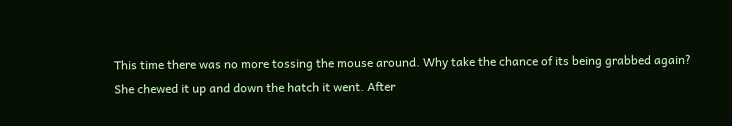This time there was no more tossing the mouse around. Why take the chance of its being grabbed again? She chewed it up and down the hatch it went. After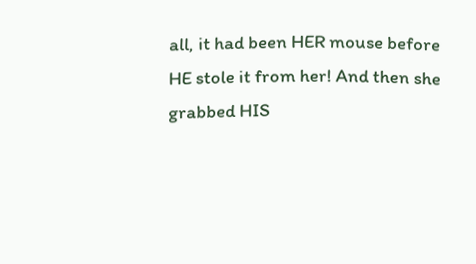all, it had been HER mouse before HE stole it from her! And then she grabbed HIS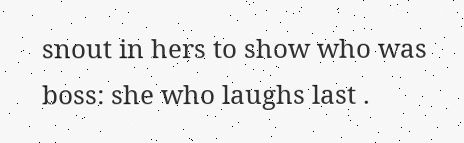snout in hers to show who was boss: she who laughs last .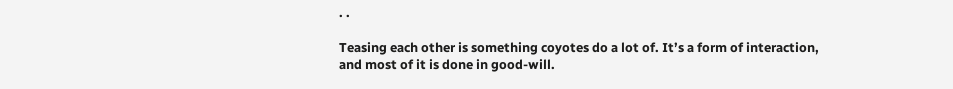. .

Teasing each other is something coyotes do a lot of. It’s a form of interaction, and most of it is done in good-will.